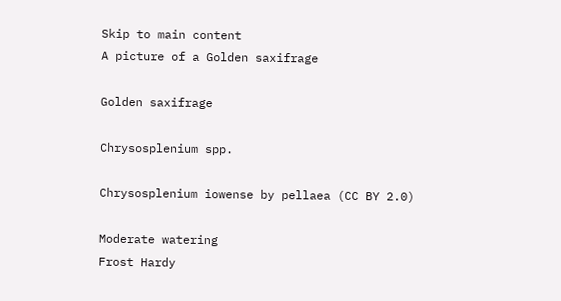Skip to main content
A picture of a Golden saxifrage

Golden saxifrage

Chrysosplenium spp.

Chrysosplenium iowense by pellaea (CC BY 2.0)

Moderate watering
Frost Hardy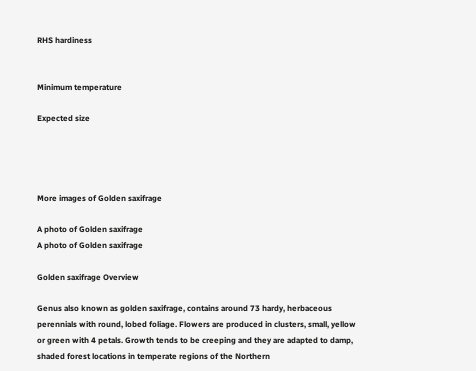RHS hardiness


Minimum temperature

Expected size




More images of Golden saxifrage

A photo of Golden saxifrage
A photo of Golden saxifrage

Golden saxifrage Overview

Genus also known as golden saxifrage, contains around 73 hardy, herbaceous perennials with round, lobed foliage. Flowers are produced in clusters, small, yellow or green with 4 petals. Growth tends to be creeping and they are adapted to damp, shaded forest locations in temperate regions of the Northern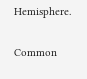Hemisphere.

Common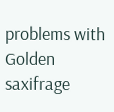problems with Golden saxifrage